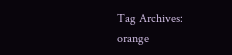Tag Archives: orange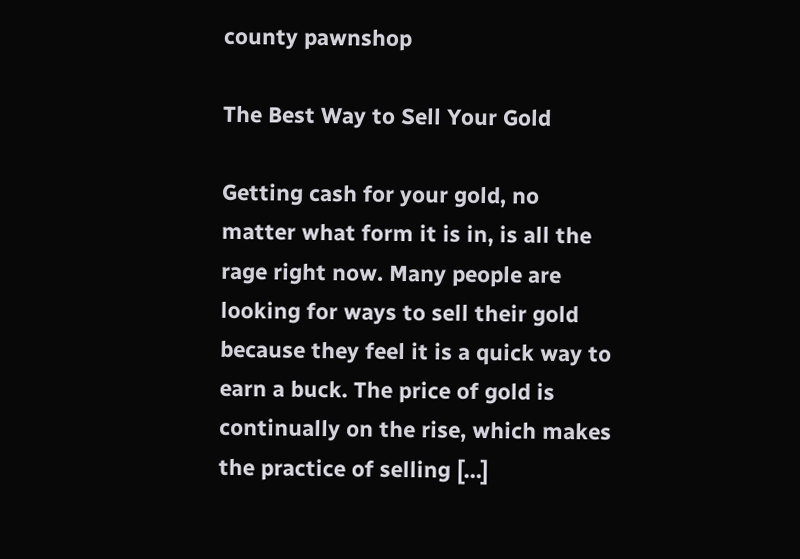county pawnshop

The Best Way to Sell Your Gold

Getting cash for your gold, no matter what form it is in, is all the rage right now. Many people are looking for ways to sell their gold because they feel it is a quick way to earn a buck. The price of gold is continually on the rise, which makes the practice of selling […]